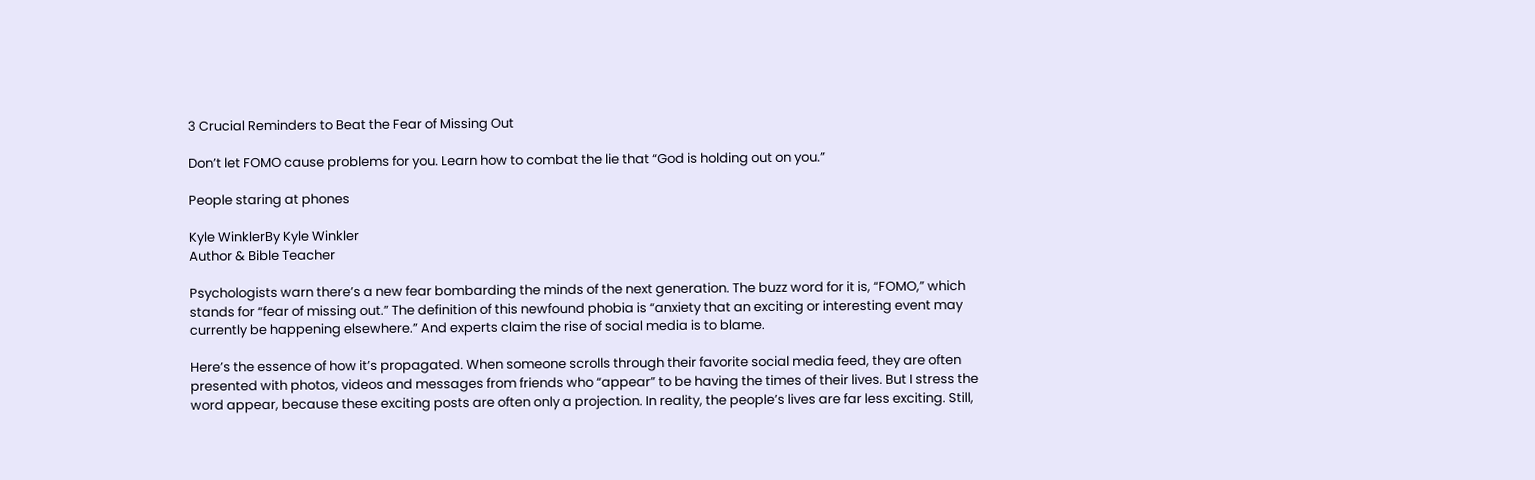3 Crucial Reminders to Beat the Fear of Missing Out

Don’t let FOMO cause problems for you. Learn how to combat the lie that “God is holding out on you.”

People staring at phones

Kyle WinklerBy Kyle Winkler
Author & Bible Teacher

Psychologists warn there’s a new fear bombarding the minds of the next generation. The buzz word for it is, “FOMO,” which stands for “fear of missing out.” The definition of this newfound phobia is “anxiety that an exciting or interesting event may currently be happening elsewhere.” And experts claim the rise of social media is to blame.

Here’s the essence of how it’s propagated. When someone scrolls through their favorite social media feed, they are often presented with photos, videos and messages from friends who “appear” to be having the times of their lives. But I stress the word appear, because these exciting posts are often only a projection. In reality, the people’s lives are far less exciting. Still,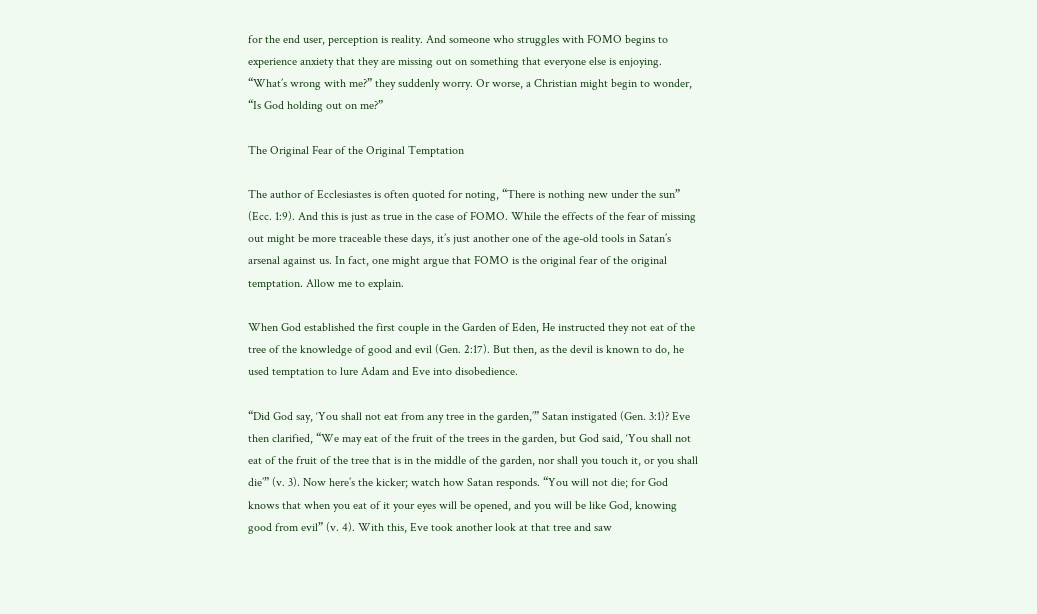for the end user, perception is reality. And someone who struggles with FOMO begins to experience anxiety that they are missing out on something that everyone else is enjoying. “What’s wrong with me?” they suddenly worry. Or worse, a Christian might begin to wonder, “Is God holding out on me?”

The Original Fear of the Original Temptation

The author of Ecclesiastes is often quoted for noting, “There is nothing new under the sun” (Ecc. 1:9). And this is just as true in the case of FOMO. While the effects of the fear of missing out might be more traceable these days, it’s just another one of the age-old tools in Satan’s arsenal against us. In fact, one might argue that FOMO is the original fear of the original temptation. Allow me to explain.

When God established the first couple in the Garden of Eden, He instructed they not eat of the tree of the knowledge of good and evil (Gen. 2:17). But then, as the devil is known to do, he used temptation to lure Adam and Eve into disobedience.

“Did God say, ‘You shall not eat from any tree in the garden,’” Satan instigated (Gen. 3:1)? Eve then clarified, “We may eat of the fruit of the trees in the garden, but God said, ‘You shall not eat of the fruit of the tree that is in the middle of the garden, nor shall you touch it, or you shall die’” (v. 3). Now here’s the kicker; watch how Satan responds. “You will not die; for God knows that when you eat of it your eyes will be opened, and you will be like God, knowing good from evil” (v. 4). With this, Eve took another look at that tree and saw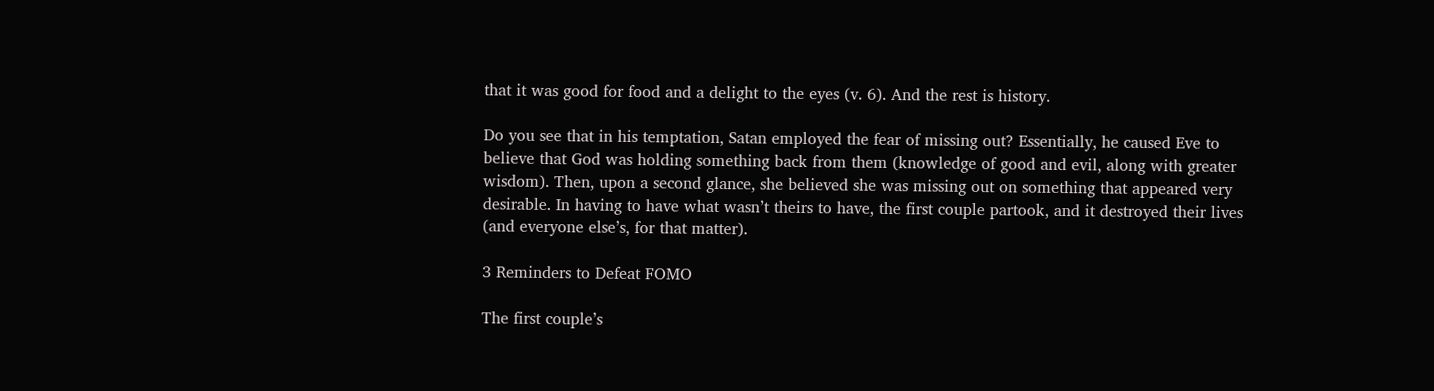that it was good for food and a delight to the eyes (v. 6). And the rest is history.

Do you see that in his temptation, Satan employed the fear of missing out? Essentially, he caused Eve to believe that God was holding something back from them (knowledge of good and evil, along with greater wisdom). Then, upon a second glance, she believed she was missing out on something that appeared very desirable. In having to have what wasn’t theirs to have, the first couple partook, and it destroyed their lives (and everyone else’s, for that matter).

3 Reminders to Defeat FOMO

The first couple’s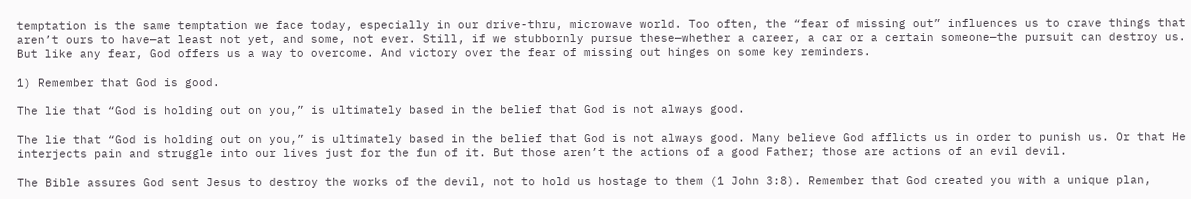temptation is the same temptation we face today, especially in our drive-thru, microwave world. Too often, the “fear of missing out” influences us to crave things that aren’t ours to have—at least not yet, and some, not ever. Still, if we stubbornly pursue these—whether a career, a car or a certain someone—the pursuit can destroy us. But like any fear, God offers us a way to overcome. And victory over the fear of missing out hinges on some key reminders.

1) Remember that God is good.

The lie that “God is holding out on you,” is ultimately based in the belief that God is not always good.

The lie that “God is holding out on you,” is ultimately based in the belief that God is not always good. Many believe God afflicts us in order to punish us. Or that He interjects pain and struggle into our lives just for the fun of it. But those aren’t the actions of a good Father; those are actions of an evil devil.

The Bible assures God sent Jesus to destroy the works of the devil, not to hold us hostage to them (1 John 3:8). Remember that God created you with a unique plan,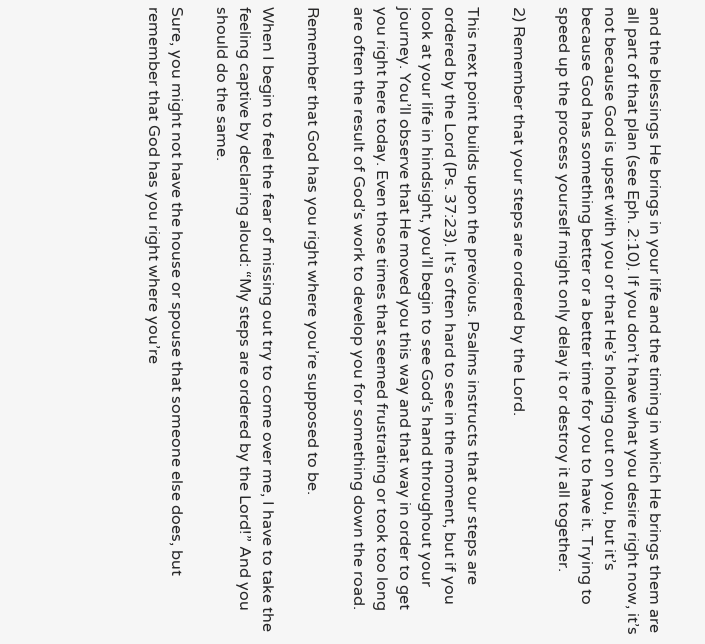and the blessings He brings in your life and the timing in which He brings them are all part of that plan (see Eph. 2:10). If you don’t have what you desire right now, it’s not because God is upset with you or that He’s holding out on you, but it’s because God has something better or a better time for you to have it. Trying to speed up the process yourself might only delay it or destroy it all together.

2) Remember that your steps are ordered by the Lord.

This next point builds upon the previous. Psalms instructs that our steps are ordered by the Lord (Ps. 37:23). It’s often hard to see in the moment, but if you look at your life in hindsight, you’ll begin to see God’s hand throughout your journey. You’ll observe that He moved you this way and that way in order to get you right here today. Even those times that seemed frustrating or took too long are often the result of God’s work to develop you for something down the road.

Remember that God has you right where you’re supposed to be.

When I begin to feel the fear of missing out try to come over me, I have to take the feeling captive by declaring aloud: “My steps are ordered by the Lord!” And you should do the same.

Sure, you might not have the house or spouse that someone else does, but remember that God has you right where you’re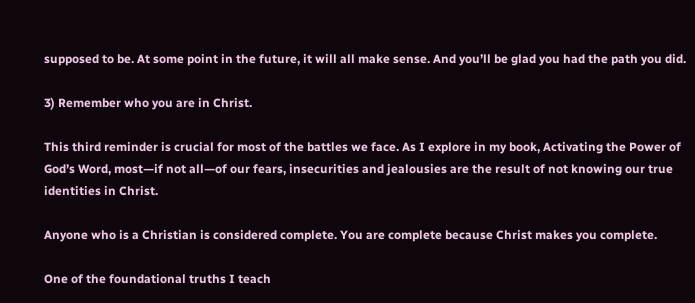supposed to be. At some point in the future, it will all make sense. And you’ll be glad you had the path you did.

3) Remember who you are in Christ.

This third reminder is crucial for most of the battles we face. As I explore in my book, Activating the Power of God’s Word, most—if not all—of our fears, insecurities and jealousies are the result of not knowing our true identities in Christ.

Anyone who is a Christian is considered complete. You are complete because Christ makes you complete.

One of the foundational truths I teach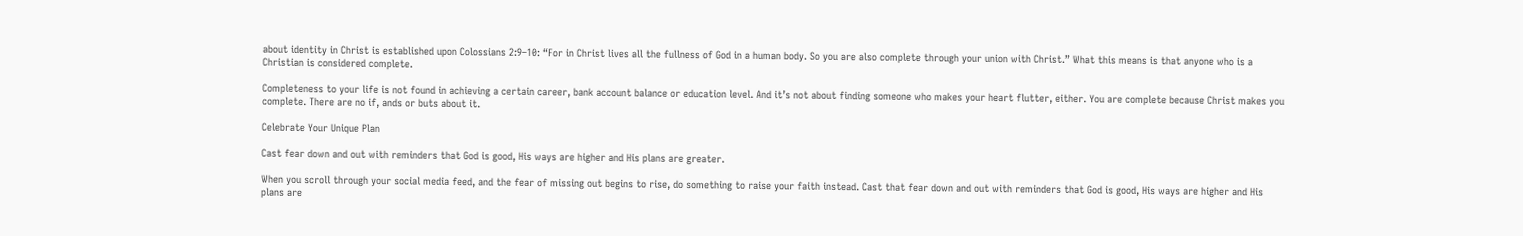about identity in Christ is established upon Colossians 2:9–10: “For in Christ lives all the fullness of God in a human body. So you are also complete through your union with Christ.” What this means is that anyone who is a Christian is considered complete.

Completeness to your life is not found in achieving a certain career, bank account balance or education level. And it’s not about finding someone who makes your heart flutter, either. You are complete because Christ makes you complete. There are no if, ands or buts about it.

Celebrate Your Unique Plan

Cast fear down and out with reminders that God is good, His ways are higher and His plans are greater.

When you scroll through your social media feed, and the fear of missing out begins to rise, do something to raise your faith instead. Cast that fear down and out with reminders that God is good, His ways are higher and His plans are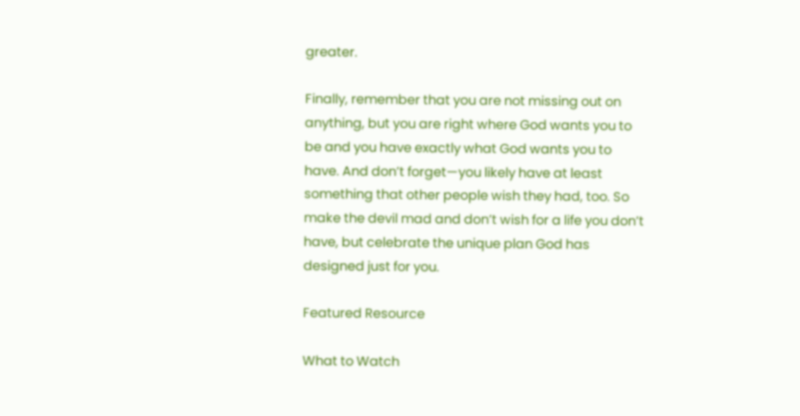greater.

Finally, remember that you are not missing out on anything, but you are right where God wants you to be and you have exactly what God wants you to have. And don’t forget—you likely have at least something that other people wish they had, too. So make the devil mad and don’t wish for a life you don’t have, but celebrate the unique plan God has designed just for you.

Featured Resource

What to Watch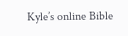Kyle’s online Bible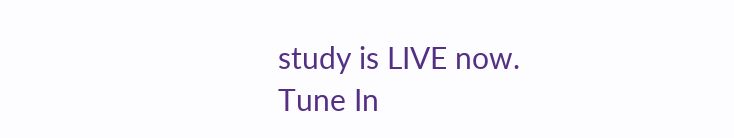study is LIVE now.
Tune In